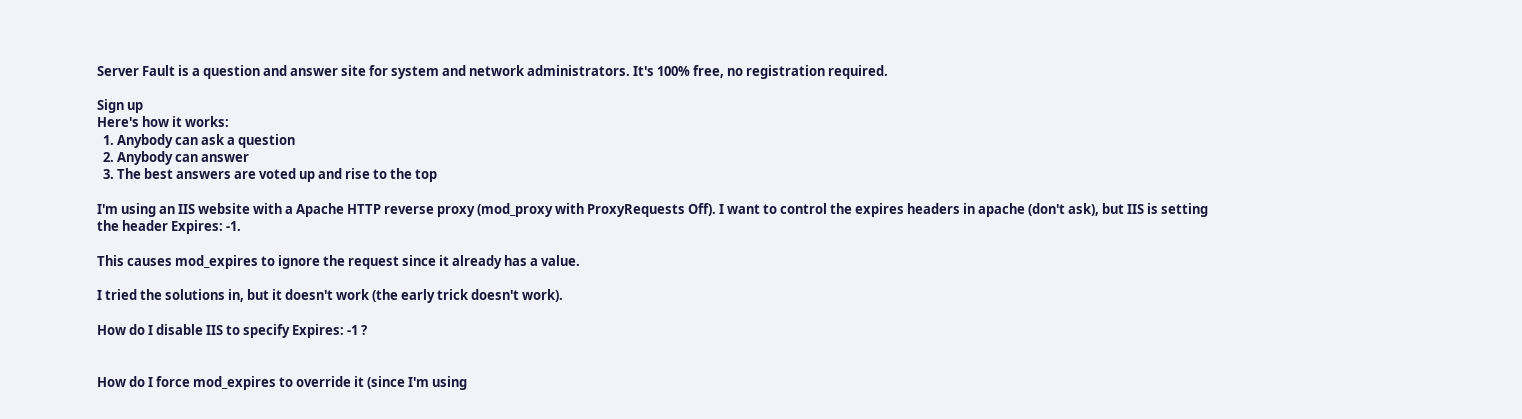Server Fault is a question and answer site for system and network administrators. It's 100% free, no registration required.

Sign up
Here's how it works:
  1. Anybody can ask a question
  2. Anybody can answer
  3. The best answers are voted up and rise to the top

I'm using an IIS website with a Apache HTTP reverse proxy (mod_proxy with ProxyRequests Off). I want to control the expires headers in apache (don't ask), but IIS is setting the header Expires: -1.

This causes mod_expires to ignore the request since it already has a value.

I tried the solutions in, but it doesn't work (the early trick doesn't work).

How do I disable IIS to specify Expires: -1 ?


How do I force mod_expires to override it (since I'm using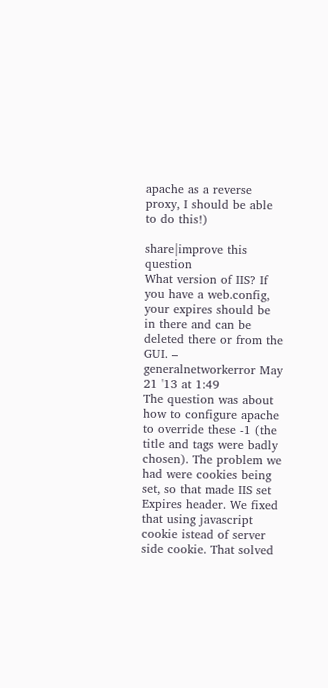apache as a reverse proxy, I should be able to do this!)

share|improve this question
What version of IIS? If you have a web.config, your expires should be in there and can be deleted there or from the GUI. – generalnetworkerror May 21 '13 at 1:49
The question was about how to configure apache to override these -1 (the title and tags were badly chosen). The problem we had were cookies being set, so that made IIS set Expires header. We fixed that using javascript cookie istead of server side cookie. That solved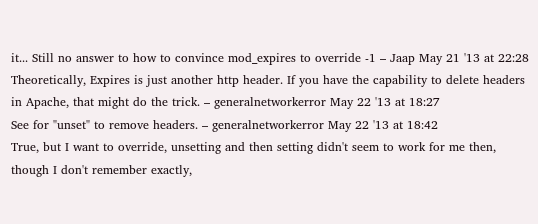it... Still no answer to how to convince mod_expires to override -1 – Jaap May 21 '13 at 22:28
Theoretically, Expires is just another http header. If you have the capability to delete headers in Apache, that might do the trick. – generalnetworkerror May 22 '13 at 18:27
See for "unset" to remove headers. – generalnetworkerror May 22 '13 at 18:42
True, but I want to override, unsetting and then setting didn't seem to work for me then, though I don't remember exactly,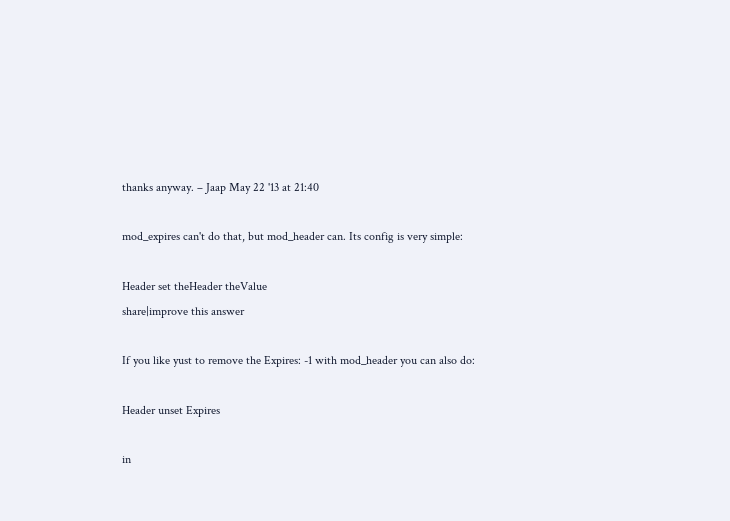thanks anyway. – Jaap May 22 '13 at 21:40

mod_expires can't do that, but mod_header can. Its config is very simple:

Header set theHeader theValue
share|improve this answer

If you like yust to remove the Expires: -1 with mod_header you can also do:

Header unset Expires

in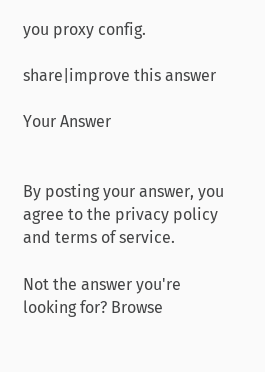you proxy config.

share|improve this answer

Your Answer


By posting your answer, you agree to the privacy policy and terms of service.

Not the answer you're looking for? Browse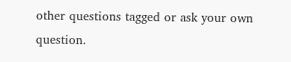other questions tagged or ask your own question.